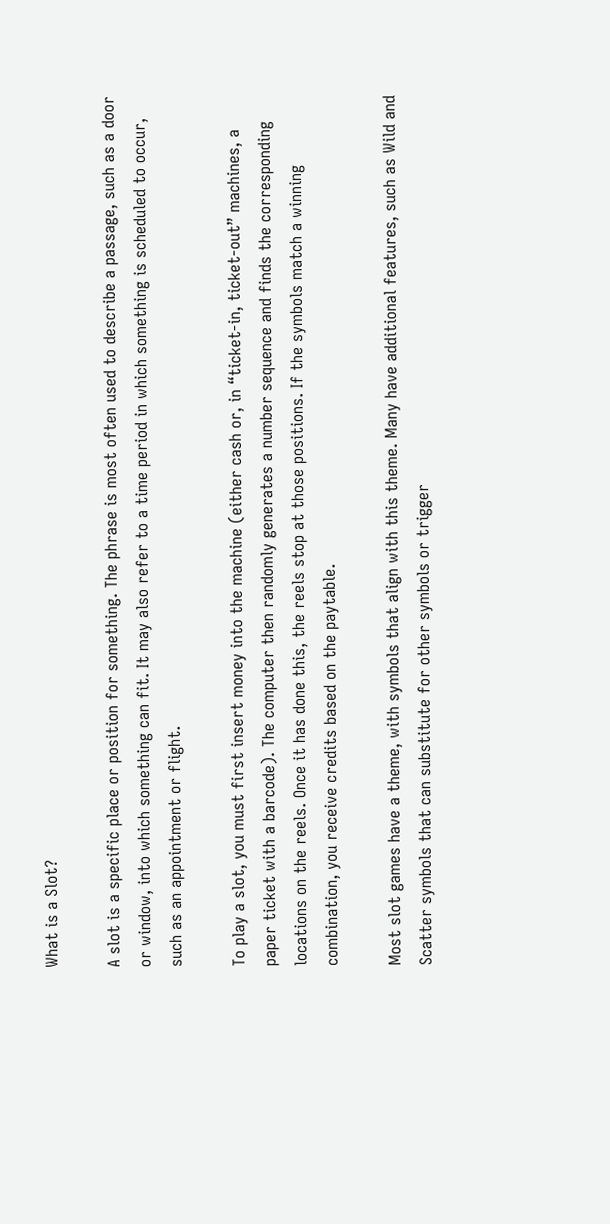What is a Slot?

A slot is a specific place or position for something. The phrase is most often used to describe a passage, such as a door or window, into which something can fit. It may also refer to a time period in which something is scheduled to occur, such as an appointment or flight.

To play a slot, you must first insert money into the machine (either cash or, in “ticket-in, ticket-out” machines, a paper ticket with a barcode). The computer then randomly generates a number sequence and finds the corresponding locations on the reels. Once it has done this, the reels stop at those positions. If the symbols match a winning combination, you receive credits based on the paytable.

Most slot games have a theme, with symbols that align with this theme. Many have additional features, such as Wild and Scatter symbols that can substitute for other symbols or trigger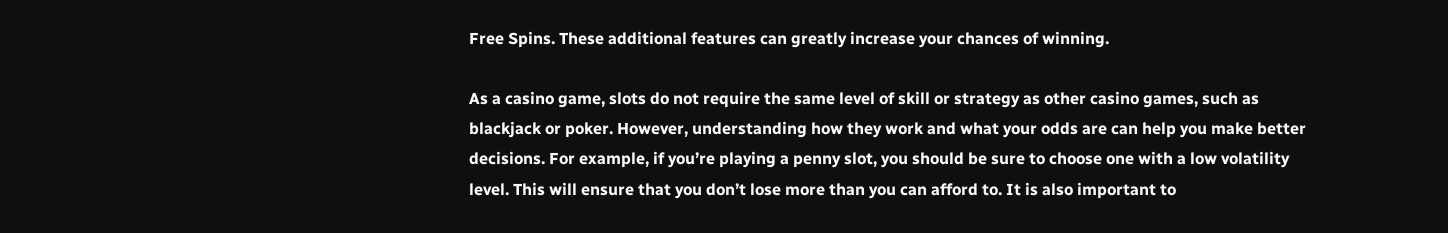Free Spins. These additional features can greatly increase your chances of winning.

As a casino game, slots do not require the same level of skill or strategy as other casino games, such as blackjack or poker. However, understanding how they work and what your odds are can help you make better decisions. For example, if you’re playing a penny slot, you should be sure to choose one with a low volatility level. This will ensure that you don’t lose more than you can afford to. It is also important to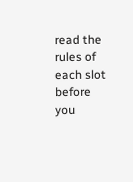read the rules of each slot before you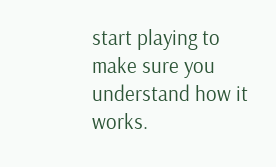start playing to make sure you understand how it works.